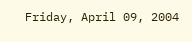Friday, April 09, 2004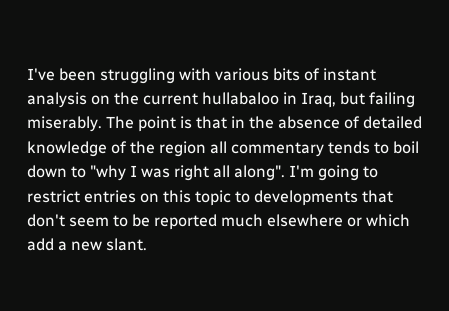I've been struggling with various bits of instant analysis on the current hullabaloo in Iraq, but failing miserably. The point is that in the absence of detailed knowledge of the region all commentary tends to boil down to "why I was right all along". I'm going to restrict entries on this topic to developments that don't seem to be reported much elsewhere or which add a new slant.